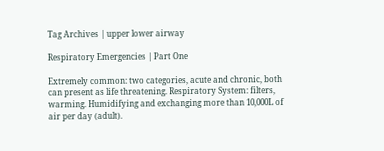Tag Archives | upper lower airway

Respiratory Emergencies | Part One

Extremely common: two categories, acute and chronic, both can present as life threatening. Respiratory System: filters, warming. Humidifying and exchanging more than 10,000L of air per day (adult).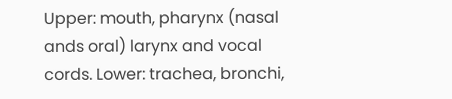Upper: mouth, pharynx (nasal ands oral) larynx and vocal cords. Lower: trachea, bronchi,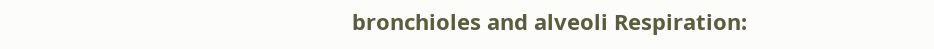bronchioles and alveoli Respiration: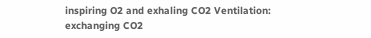inspiring O2 and exhaling CO2 Ventilation: exchanging CO2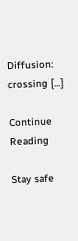Diffusion: crossing […]

Continue Reading

Stay safe